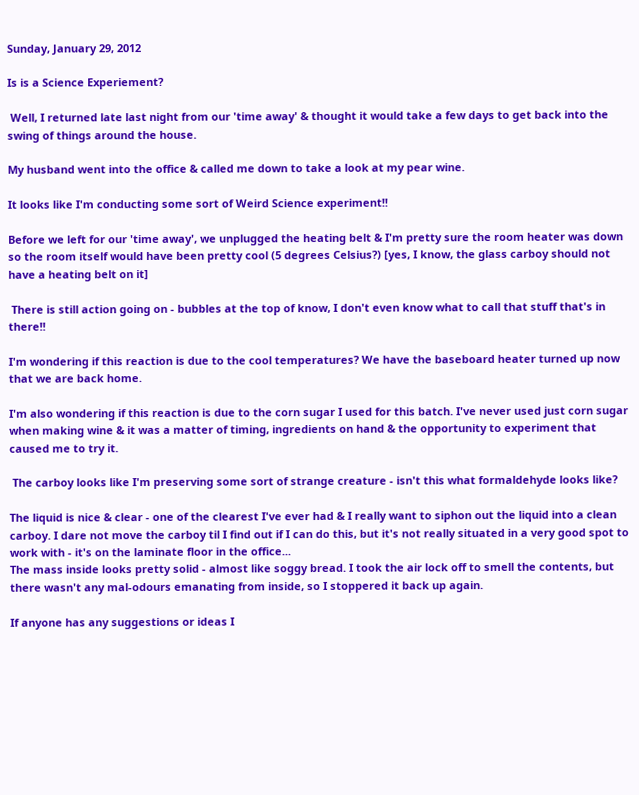Sunday, January 29, 2012

Is is a Science Experiement?

 Well, I returned late last night from our 'time away' & thought it would take a few days to get back into the swing of things around the house.

My husband went into the office & called me down to take a look at my pear wine.

It looks like I'm conducting some sort of Weird Science experiment!!

Before we left for our 'time away', we unplugged the heating belt & I'm pretty sure the room heater was down so the room itself would have been pretty cool (5 degrees Celsius?) [yes, I know, the glass carboy should not have a heating belt on it]

 There is still action going on - bubbles at the top of know, I don't even know what to call that stuff that's in there!!

I'm wondering if this reaction is due to the cool temperatures? We have the baseboard heater turned up now that we are back home.

I'm also wondering if this reaction is due to the corn sugar I used for this batch. I've never used just corn sugar when making wine & it was a matter of timing, ingredients on hand & the opportunity to experiment that caused me to try it.

 The carboy looks like I'm preserving some sort of strange creature - isn't this what formaldehyde looks like?

The liquid is nice & clear - one of the clearest I've ever had & I really want to siphon out the liquid into a clean carboy. I dare not move the carboy til I find out if I can do this, but it's not really situated in a very good spot to work with - it's on the laminate floor in the office...
The mass inside looks pretty solid - almost like soggy bread. I took the air lock off to smell the contents, but there wasn't any mal-odours emanating from inside, so I stoppered it back up again.

If anyone has any suggestions or ideas I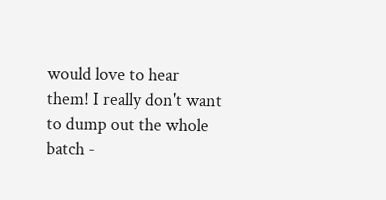would love to hear them! I really don't want to dump out the whole batch -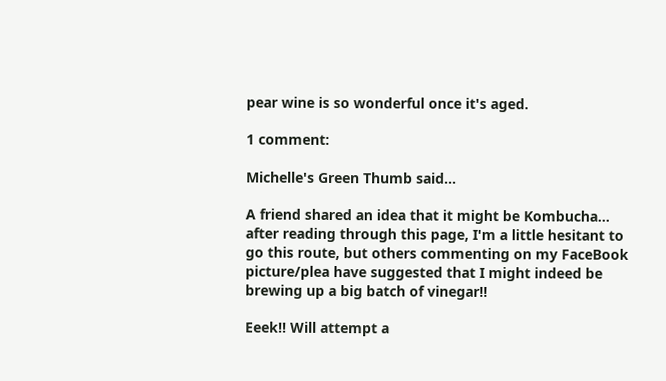pear wine is so wonderful once it's aged.

1 comment:

Michelle's Green Thumb said...

A friend shared an idea that it might be Kombucha... after reading through this page, I'm a little hesitant to go this route, but others commenting on my FaceBook picture/plea have suggested that I might indeed be brewing up a big batch of vinegar!!

Eeek!! Will attempt a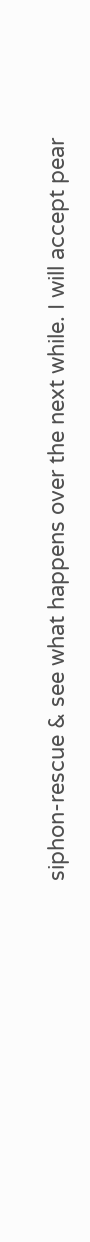siphon-rescue & see what happens over the next while. I will accept pear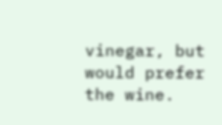vinegar, but would prefer the wine.